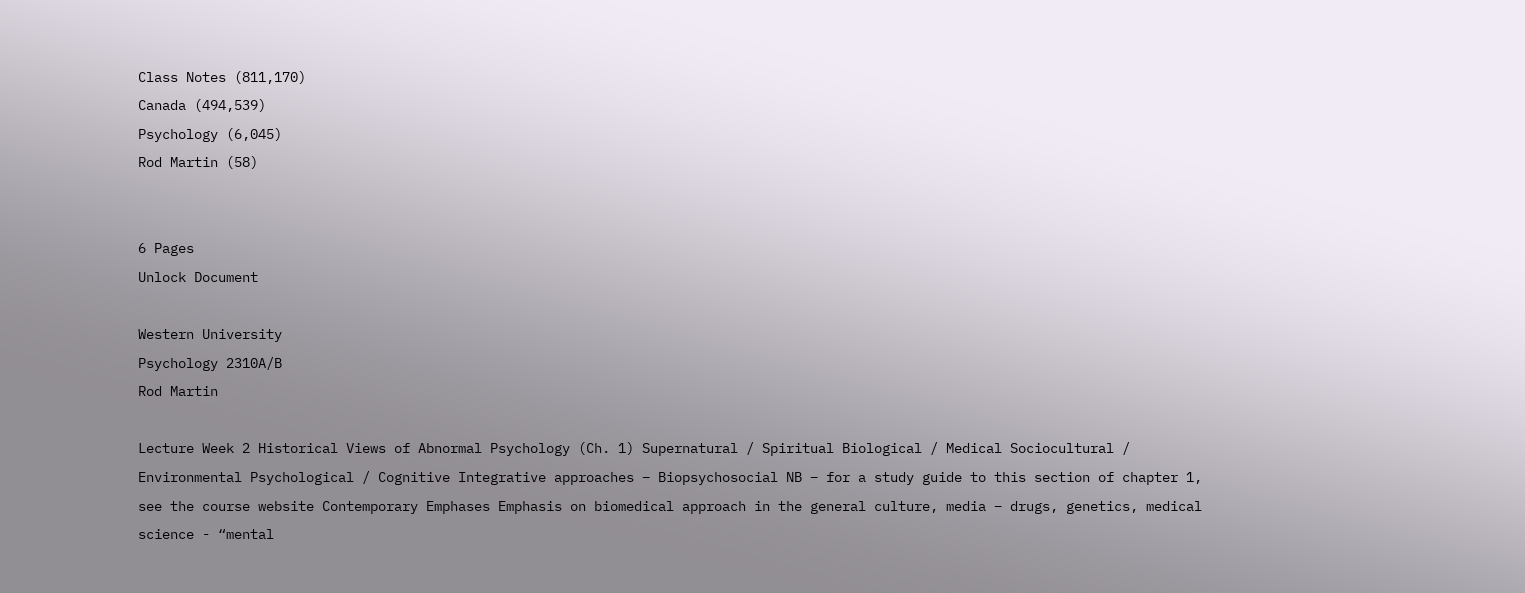Class Notes (811,170)
Canada (494,539)
Psychology (6,045)
Rod Martin (58)


6 Pages
Unlock Document

Western University
Psychology 2310A/B
Rod Martin

Lecture Week 2 Historical Views of Abnormal Psychology (Ch. 1) Supernatural / Spiritual Biological / Medical Sociocultural / Environmental Psychological / Cognitive Integrative approaches – Biopsychosocial NB – for a study guide to this section of chapter 1, see the course website Contemporary Emphases Emphasis on biomedical approach in the general culture, media – drugs, genetics, medical science - “mental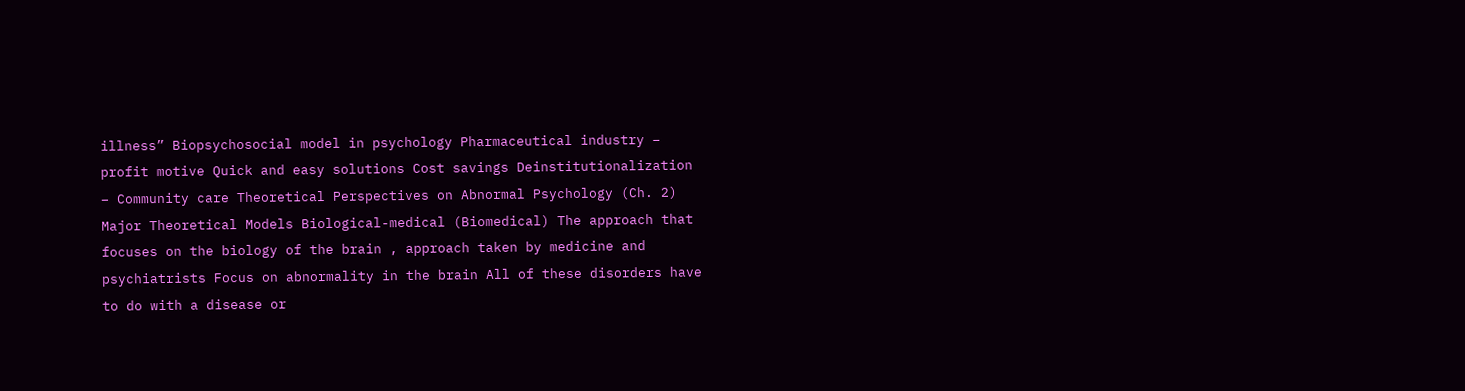illness” Biopsychosocial model in psychology Pharmaceutical industry – profit motive Quick and easy solutions Cost savings Deinstitutionalization – Community care Theoretical Perspectives on Abnormal Psychology (Ch. 2) Major Theoretical Models Biological-medical (Biomedical) The approach that focuses on the biology of the brain , approach taken by medicine and psychiatrists Focus on abnormality in the brain All of these disorders have to do with a disease or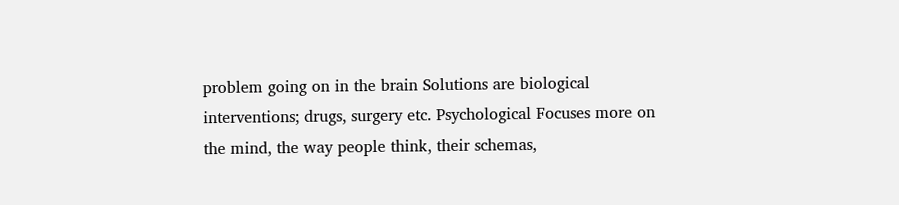problem going on in the brain Solutions are biological interventions; drugs, surgery etc. Psychological Focuses more on the mind, the way people think, their schemas,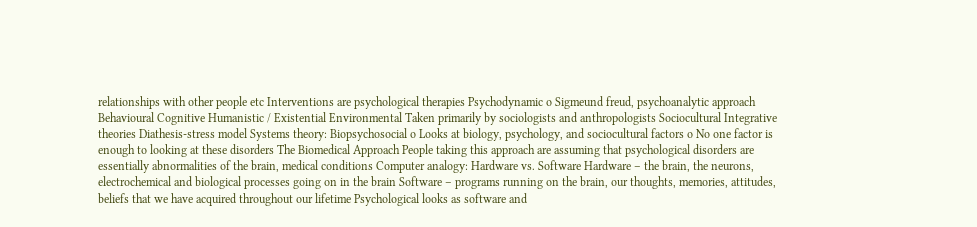relationships with other people etc Interventions are psychological therapies Psychodynamic o Sigmeund freud, psychoanalytic approach Behavioural Cognitive Humanistic / Existential Environmental Taken primarily by sociologists and anthropologists Sociocultural Integrative theories Diathesis-stress model Systems theory: Biopsychosocial o Looks at biology, psychology, and sociocultural factors o No one factor is enough to looking at these disorders The Biomedical Approach People taking this approach are assuming that psychological disorders are essentially abnormalities of the brain, medical conditions Computer analogy: Hardware vs. Software Hardware – the brain, the neurons, electrochemical and biological processes going on in the brain Software – programs running on the brain, our thoughts, memories, attitudes, beliefs that we have acquired throughout our lifetime Psychological looks as software and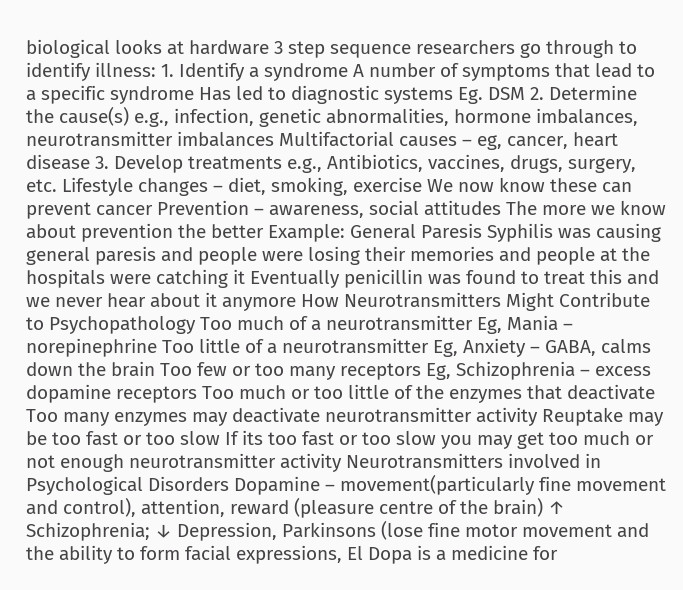biological looks at hardware 3 step sequence researchers go through to identify illness: 1. Identify a syndrome A number of symptoms that lead to a specific syndrome Has led to diagnostic systems Eg. DSM 2. Determine the cause(s) e.g., infection, genetic abnormalities, hormone imbalances, neurotransmitter imbalances Multifactorial causes – eg, cancer, heart disease 3. Develop treatments e.g., Antibiotics, vaccines, drugs, surgery, etc. Lifestyle changes – diet, smoking, exercise We now know these can prevent cancer Prevention – awareness, social attitudes The more we know about prevention the better Example: General Paresis Syphilis was causing general paresis and people were losing their memories and people at the hospitals were catching it Eventually penicillin was found to treat this and we never hear about it anymore How Neurotransmitters Might Contribute to Psychopathology Too much of a neurotransmitter Eg, Mania – norepinephrine Too little of a neurotransmitter Eg, Anxiety – GABA, calms down the brain Too few or too many receptors Eg, Schizophrenia – excess dopamine receptors Too much or too little of the enzymes that deactivate Too many enzymes may deactivate neurotransmitter activity Reuptake may be too fast or too slow If its too fast or too slow you may get too much or not enough neurotransmitter activity Neurotransmitters involved in Psychological Disorders Dopamine – movement(particularly fine movement and control), attention, reward (pleasure centre of the brain) ↑ Schizophrenia; ↓ Depression, Parkinsons (lose fine motor movement and the ability to form facial expressions, El Dopa is a medicine for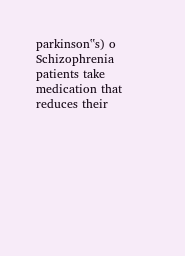parkinson‟s) o Schizophrenia patients take medication that reduces their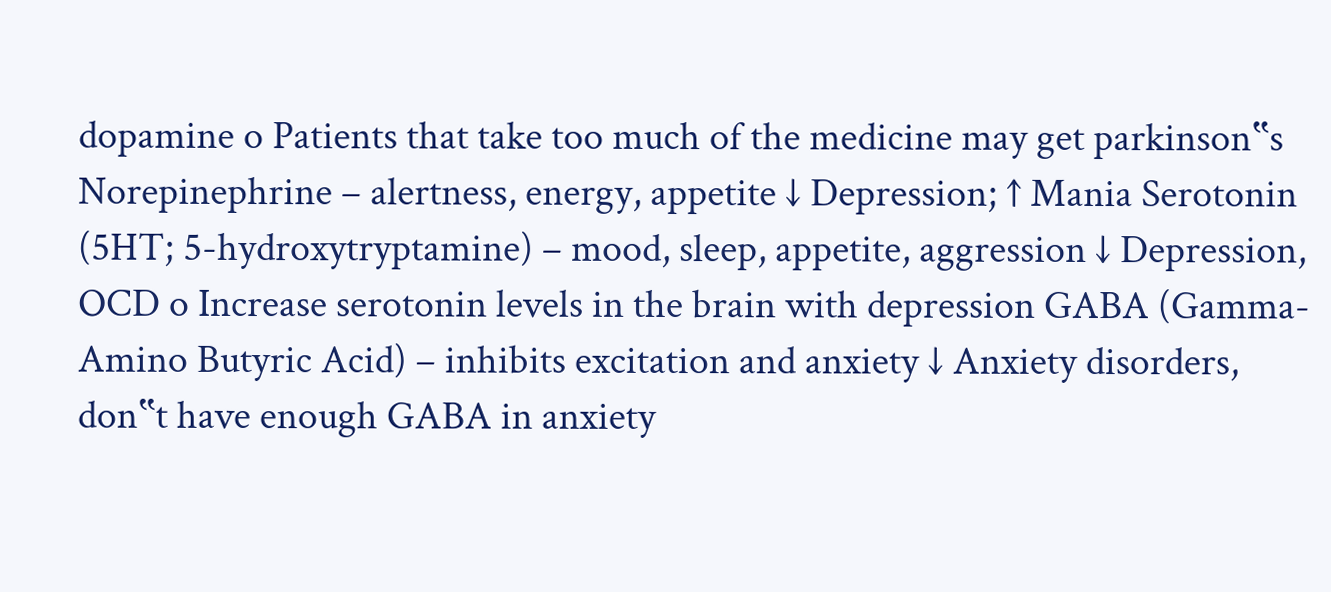dopamine o Patients that take too much of the medicine may get parkinson‟s Norepinephrine – alertness, energy, appetite ↓ Depression; ↑ Mania Serotonin (5HT; 5-hydroxytryptamine) – mood, sleep, appetite, aggression ↓ Depression, OCD o Increase serotonin levels in the brain with depression GABA (Gamma-Amino Butyric Acid) – inhibits excitation and anxiety ↓ Anxiety disorders, don‟t have enough GABA in anxiety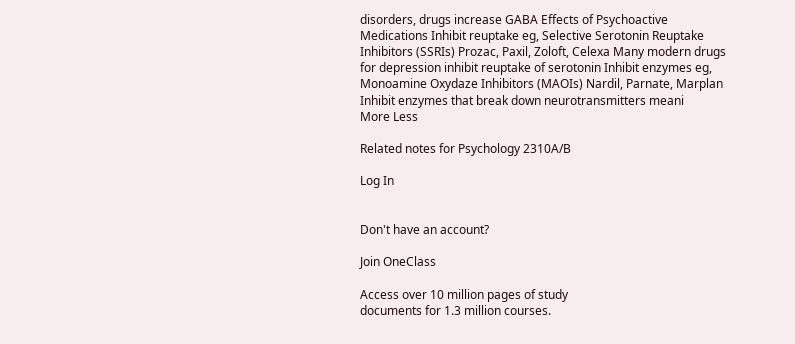disorders, drugs increase GABA Effects of Psychoactive Medications Inhibit reuptake eg, Selective Serotonin Reuptake Inhibitors (SSRIs) Prozac, Paxil, Zoloft, Celexa Many modern drugs for depression inhibit reuptake of serotonin Inhibit enzymes eg, Monoamine Oxydaze Inhibitors (MAOIs) Nardil, Parnate, Marplan Inhibit enzymes that break down neurotransmitters meani
More Less

Related notes for Psychology 2310A/B

Log In


Don't have an account?

Join OneClass

Access over 10 million pages of study
documents for 1.3 million courses.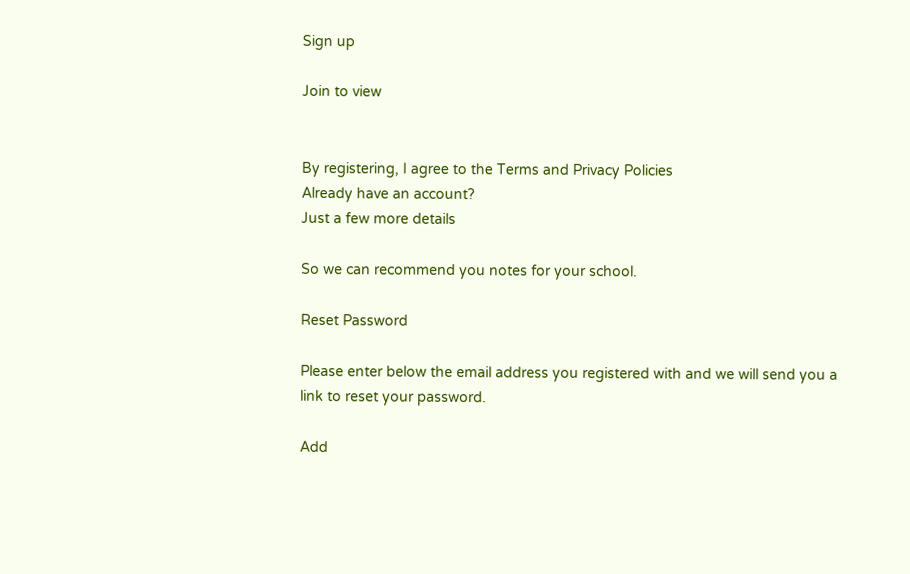Sign up

Join to view


By registering, I agree to the Terms and Privacy Policies
Already have an account?
Just a few more details

So we can recommend you notes for your school.

Reset Password

Please enter below the email address you registered with and we will send you a link to reset your password.

Add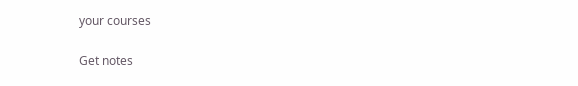your courses

Get notes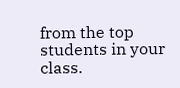from the top students in your class.